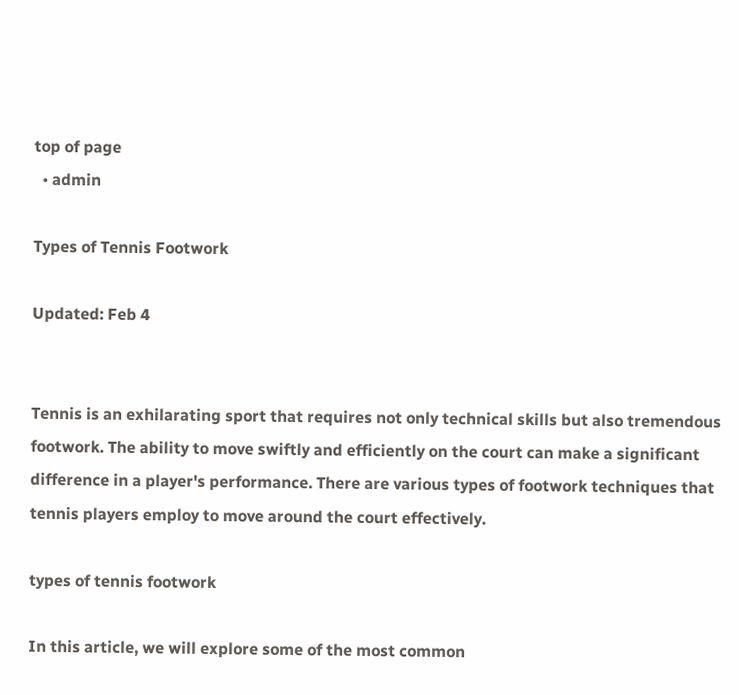top of page
  • admin

Types of Tennis Footwork

Updated: Feb 4


Tennis is an exhilarating sport that requires not only technical skills but also tremendous footwork. The ability to move swiftly and efficiently on the court can make a significant difference in a player's performance. There are various types of footwork techniques that tennis players employ to move around the court effectively.

types of tennis footwork

In this article, we will explore some of the most common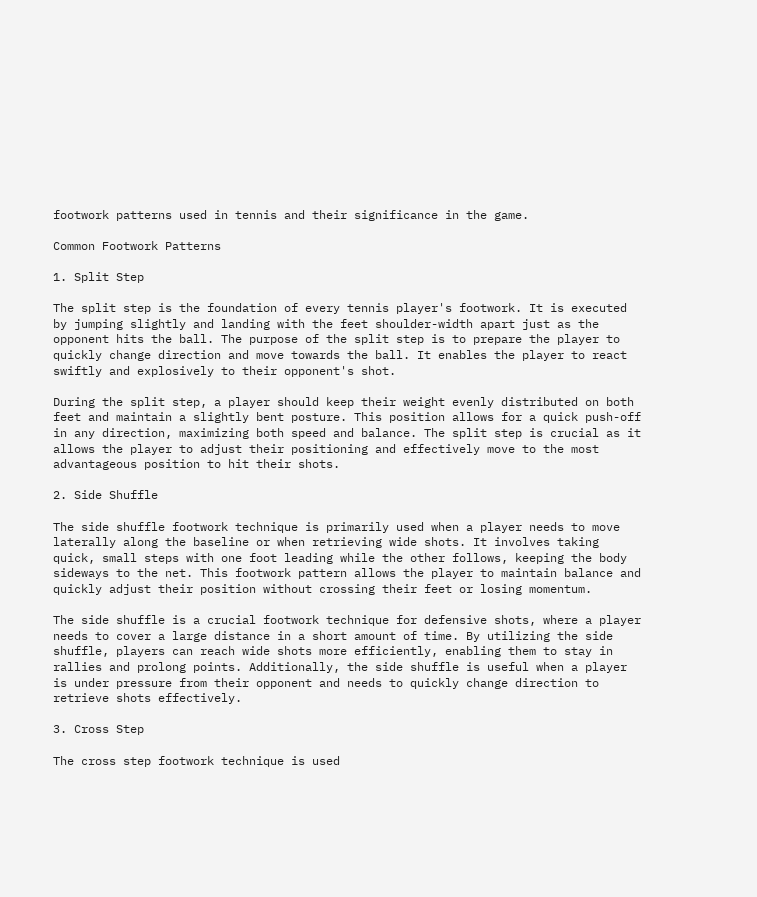footwork patterns used in tennis and their significance in the game.

Common Footwork Patterns

1. Split Step

The split step is the foundation of every tennis player's footwork. It is executed by jumping slightly and landing with the feet shoulder-width apart just as the opponent hits the ball. The purpose of the split step is to prepare the player to quickly change direction and move towards the ball. It enables the player to react swiftly and explosively to their opponent's shot.

During the split step, a player should keep their weight evenly distributed on both feet and maintain a slightly bent posture. This position allows for a quick push-off in any direction, maximizing both speed and balance. The split step is crucial as it allows the player to adjust their positioning and effectively move to the most advantageous position to hit their shots.

2. Side Shuffle

The side shuffle footwork technique is primarily used when a player needs to move laterally along the baseline or when retrieving wide shots. It involves taking quick, small steps with one foot leading while the other follows, keeping the body sideways to the net. This footwork pattern allows the player to maintain balance and quickly adjust their position without crossing their feet or losing momentum.

The side shuffle is a crucial footwork technique for defensive shots, where a player needs to cover a large distance in a short amount of time. By utilizing the side shuffle, players can reach wide shots more efficiently, enabling them to stay in rallies and prolong points. Additionally, the side shuffle is useful when a player is under pressure from their opponent and needs to quickly change direction to retrieve shots effectively.

3. Cross Step

The cross step footwork technique is used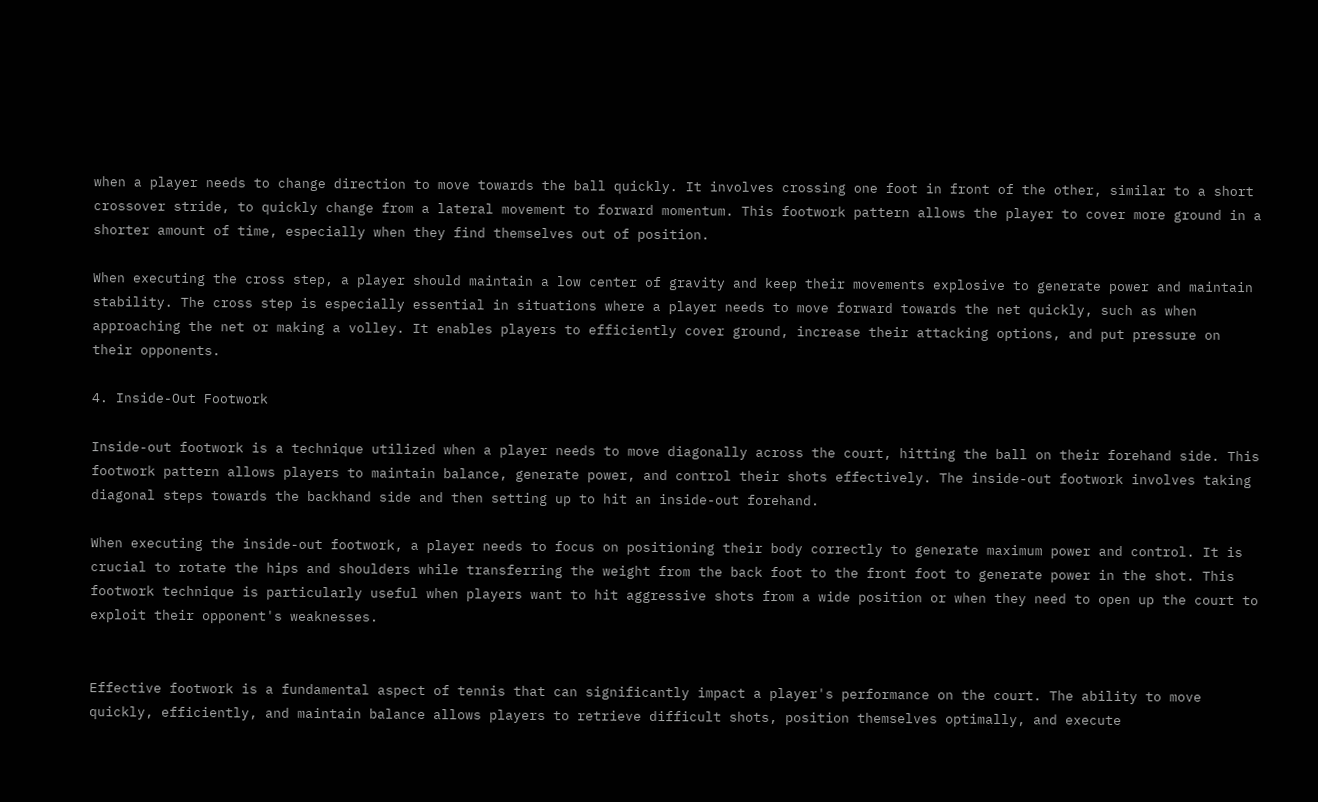when a player needs to change direction to move towards the ball quickly. It involves crossing one foot in front of the other, similar to a short crossover stride, to quickly change from a lateral movement to forward momentum. This footwork pattern allows the player to cover more ground in a shorter amount of time, especially when they find themselves out of position.

When executing the cross step, a player should maintain a low center of gravity and keep their movements explosive to generate power and maintain stability. The cross step is especially essential in situations where a player needs to move forward towards the net quickly, such as when approaching the net or making a volley. It enables players to efficiently cover ground, increase their attacking options, and put pressure on their opponents.

4. Inside-Out Footwork

Inside-out footwork is a technique utilized when a player needs to move diagonally across the court, hitting the ball on their forehand side. This footwork pattern allows players to maintain balance, generate power, and control their shots effectively. The inside-out footwork involves taking diagonal steps towards the backhand side and then setting up to hit an inside-out forehand.

When executing the inside-out footwork, a player needs to focus on positioning their body correctly to generate maximum power and control. It is crucial to rotate the hips and shoulders while transferring the weight from the back foot to the front foot to generate power in the shot. This footwork technique is particularly useful when players want to hit aggressive shots from a wide position or when they need to open up the court to exploit their opponent's weaknesses.


Effective footwork is a fundamental aspect of tennis that can significantly impact a player's performance on the court. The ability to move quickly, efficiently, and maintain balance allows players to retrieve difficult shots, position themselves optimally, and execute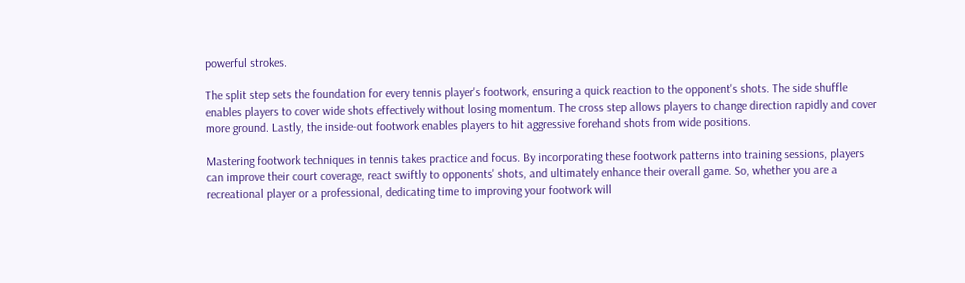powerful strokes.

The split step sets the foundation for every tennis player's footwork, ensuring a quick reaction to the opponent's shots. The side shuffle enables players to cover wide shots effectively without losing momentum. The cross step allows players to change direction rapidly and cover more ground. Lastly, the inside-out footwork enables players to hit aggressive forehand shots from wide positions.

Mastering footwork techniques in tennis takes practice and focus. By incorporating these footwork patterns into training sessions, players can improve their court coverage, react swiftly to opponents' shots, and ultimately enhance their overall game. So, whether you are a recreational player or a professional, dedicating time to improving your footwork will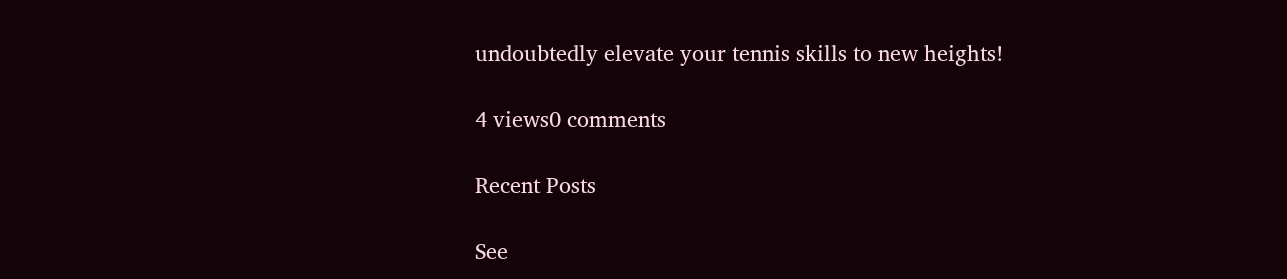undoubtedly elevate your tennis skills to new heights!

4 views0 comments

Recent Posts

See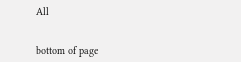All


bottom of page